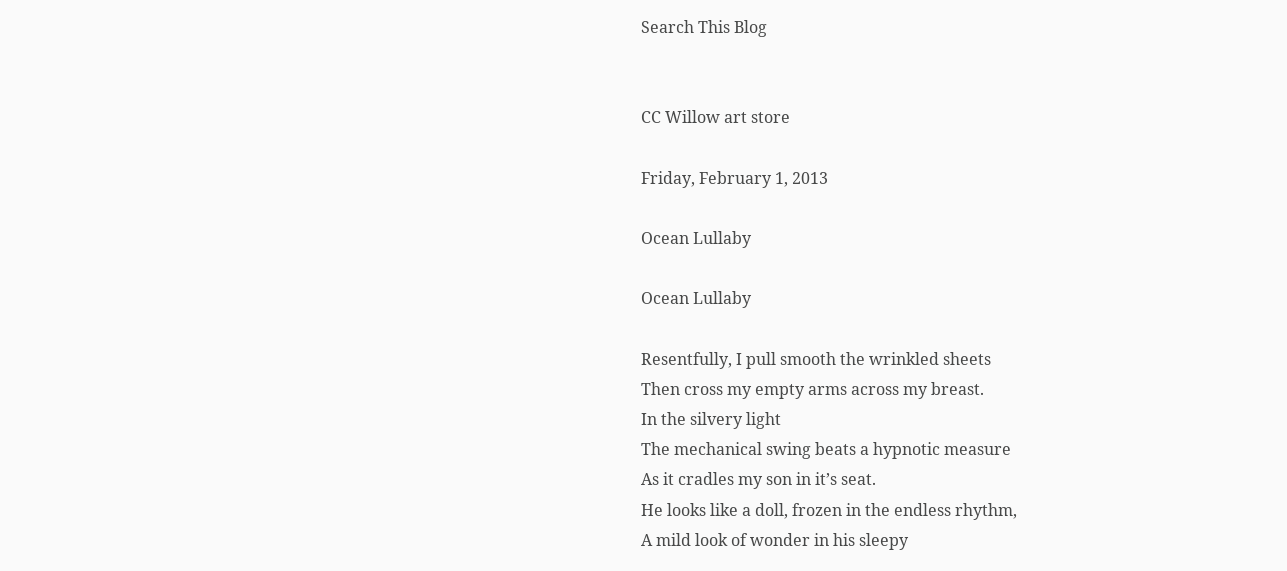Search This Blog


CC Willow art store

Friday, February 1, 2013

Ocean Lullaby

Ocean Lullaby

Resentfully, I pull smooth the wrinkled sheets
Then cross my empty arms across my breast.
In the silvery light
The mechanical swing beats a hypnotic measure
As it cradles my son in it’s seat.
He looks like a doll, frozen in the endless rhythm,
A mild look of wonder in his sleepy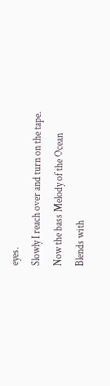eyes.
Slowly I reach over and turn on the tape.
Now the bass Melody of the Ocean
Blends with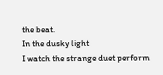the beat.
In the dusky light
I watch the strange duet perform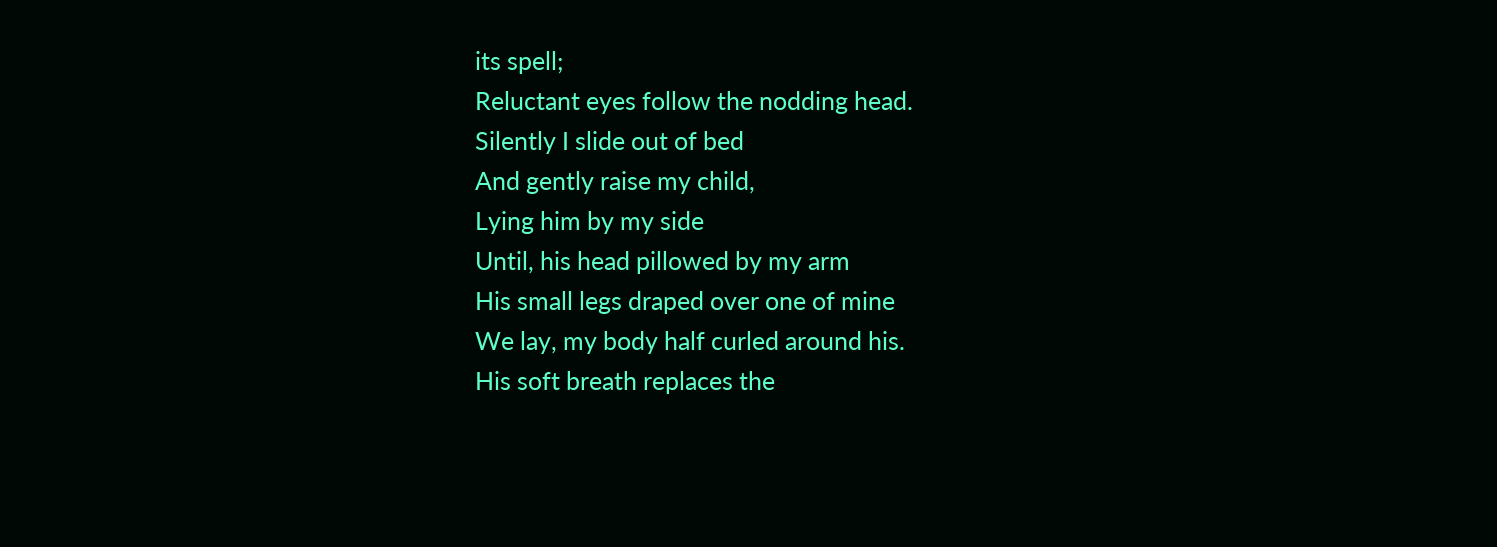its spell;
Reluctant eyes follow the nodding head.
Silently I slide out of bed
And gently raise my child,
Lying him by my side
Until, his head pillowed by my arm
His small legs draped over one of mine
We lay, my body half curled around his.
His soft breath replaces the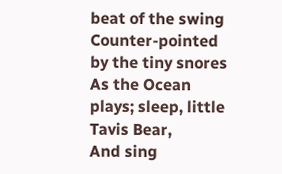beat of the swing
Counter-pointed by the tiny snores
As the Ocean plays; sleep, little Tavis Bear,
And sing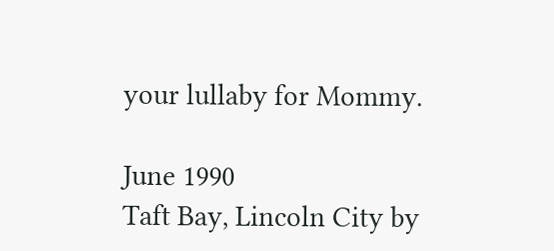your lullaby for Mommy.

June 1990
Taft Bay, Lincoln City by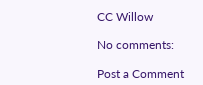CC Willow

No comments:

Post a Comment